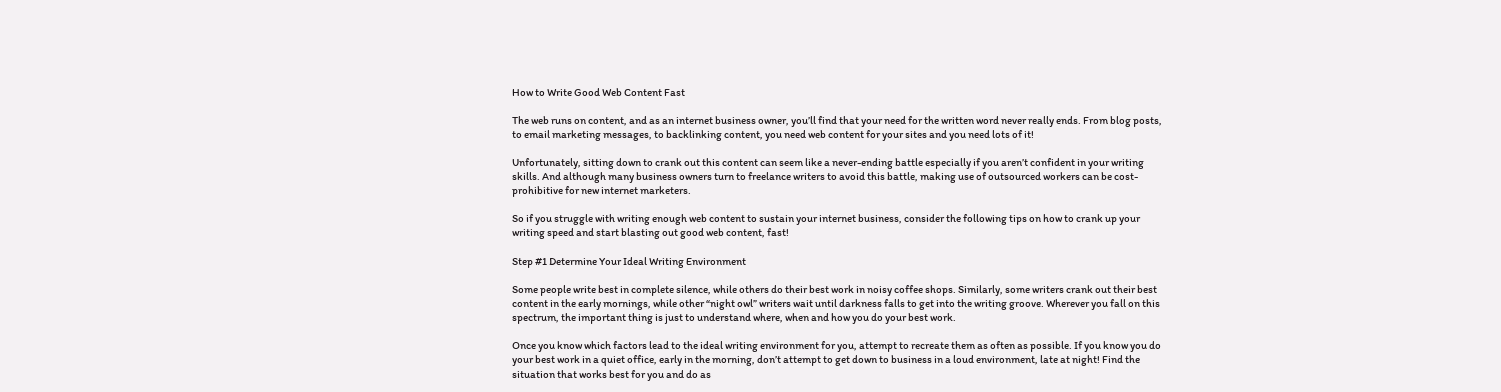How to Write Good Web Content Fast

The web runs on content, and as an internet business owner, you’ll find that your need for the written word never really ends. From blog posts, to email marketing messages, to backlinking content, you need web content for your sites and you need lots of it!

Unfortunately, sitting down to crank out this content can seem like a never-ending battle especially if you aren’t confident in your writing skills. And although many business owners turn to freelance writers to avoid this battle, making use of outsourced workers can be cost-prohibitive for new internet marketers.

So if you struggle with writing enough web content to sustain your internet business, consider the following tips on how to crank up your writing speed and start blasting out good web content, fast!

Step #1 Determine Your Ideal Writing Environment

Some people write best in complete silence, while others do their best work in noisy coffee shops. Similarly, some writers crank out their best content in the early mornings, while other “night owl” writers wait until darkness falls to get into the writing groove. Wherever you fall on this spectrum, the important thing is just to understand where, when and how you do your best work.

Once you know which factors lead to the ideal writing environment for you, attempt to recreate them as often as possible. If you know you do your best work in a quiet office, early in the morning, don’t attempt to get down to business in a loud environment, late at night! Find the situation that works best for you and do as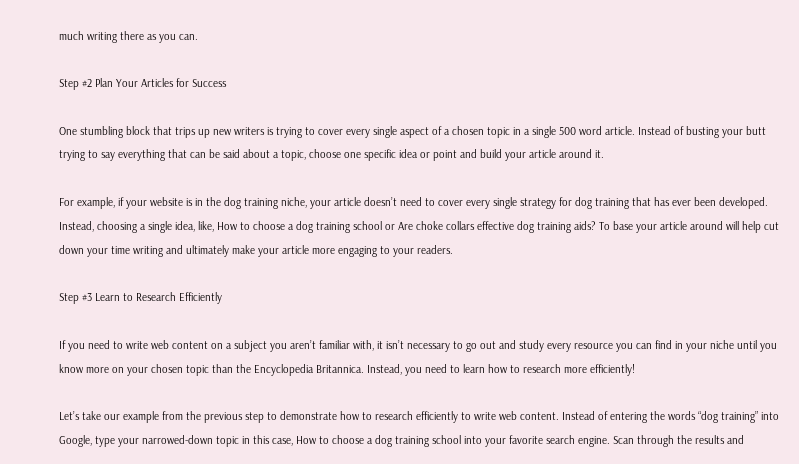much writing there as you can.

Step #2 Plan Your Articles for Success

One stumbling block that trips up new writers is trying to cover every single aspect of a chosen topic in a single 500 word article. Instead of busting your butt trying to say everything that can be said about a topic, choose one specific idea or point and build your article around it.

For example, if your website is in the dog training niche, your article doesn’t need to cover every single strategy for dog training that has ever been developed. Instead, choosing a single idea, like, How to choose a dog training school or Are choke collars effective dog training aids? To base your article around will help cut down your time writing and ultimately make your article more engaging to your readers.

Step #3 Learn to Research Efficiently

If you need to write web content on a subject you aren’t familiar with, it isn’t necessary to go out and study every resource you can find in your niche until you know more on your chosen topic than the Encyclopedia Britannica. Instead, you need to learn how to research more efficiently!

Let’s take our example from the previous step to demonstrate how to research efficiently to write web content. Instead of entering the words “dog training” into Google, type your narrowed-down topic in this case, How to choose a dog training school into your favorite search engine. Scan through the results and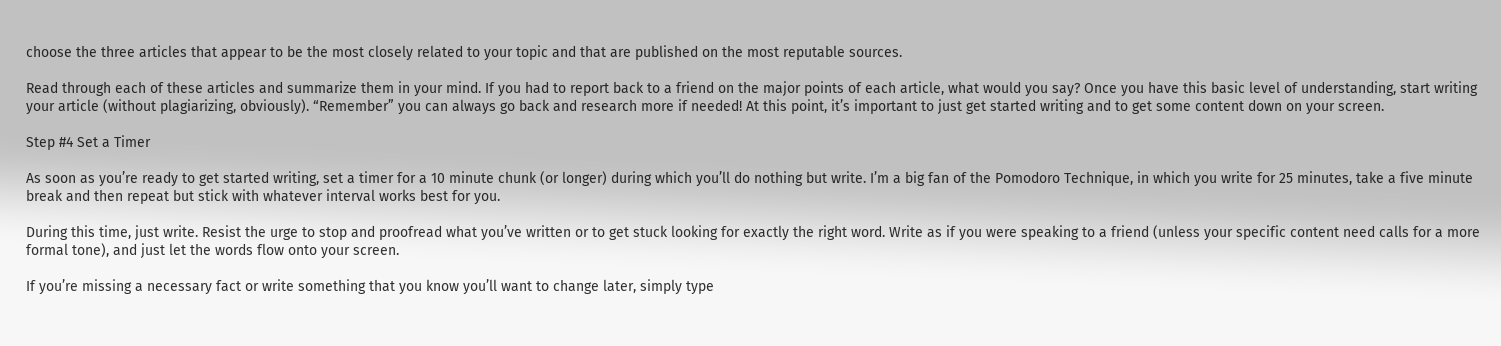choose the three articles that appear to be the most closely related to your topic and that are published on the most reputable sources.

Read through each of these articles and summarize them in your mind. If you had to report back to a friend on the major points of each article, what would you say? Once you have this basic level of understanding, start writing your article (without plagiarizing, obviously). “Remember” you can always go back and research more if needed! At this point, it’s important to just get started writing and to get some content down on your screen.

Step #4 Set a Timer

As soon as you’re ready to get started writing, set a timer for a 10 minute chunk (or longer) during which you’ll do nothing but write. I’m a big fan of the Pomodoro Technique, in which you write for 25 minutes, take a five minute break and then repeat but stick with whatever interval works best for you.

During this time, just write. Resist the urge to stop and proofread what you’ve written or to get stuck looking for exactly the right word. Write as if you were speaking to a friend (unless your specific content need calls for a more formal tone), and just let the words flow onto your screen.

If you’re missing a necessary fact or write something that you know you’ll want to change later, simply type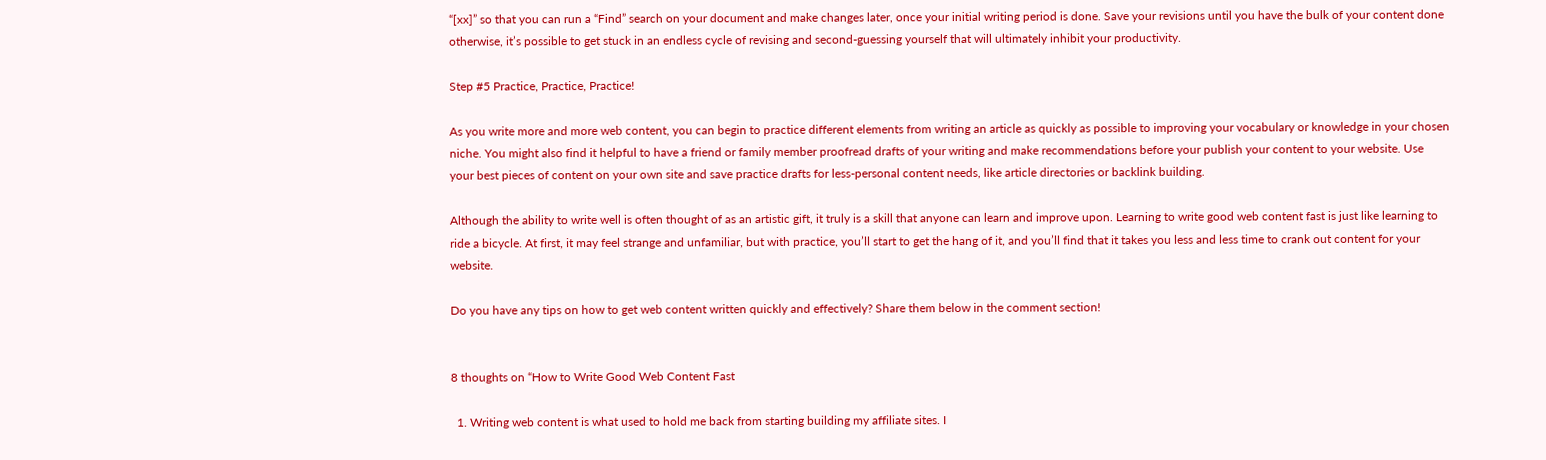“[xx]” so that you can run a “Find” search on your document and make changes later, once your initial writing period is done. Save your revisions until you have the bulk of your content done otherwise, it’s possible to get stuck in an endless cycle of revising and second-guessing yourself that will ultimately inhibit your productivity.

Step #5 Practice, Practice, Practice!

As you write more and more web content, you can begin to practice different elements from writing an article as quickly as possible to improving your vocabulary or knowledge in your chosen niche. You might also find it helpful to have a friend or family member proofread drafts of your writing and make recommendations before your publish your content to your website. Use your best pieces of content on your own site and save practice drafts for less-personal content needs, like article directories or backlink building.

Although the ability to write well is often thought of as an artistic gift, it truly is a skill that anyone can learn and improve upon. Learning to write good web content fast is just like learning to ride a bicycle. At first, it may feel strange and unfamiliar, but with practice, you’ll start to get the hang of it, and you’ll find that it takes you less and less time to crank out content for your website.

Do you have any tips on how to get web content written quickly and effectively? Share them below in the comment section!


8 thoughts on “How to Write Good Web Content Fast

  1. Writing web content is what used to hold me back from starting building my affiliate sites. I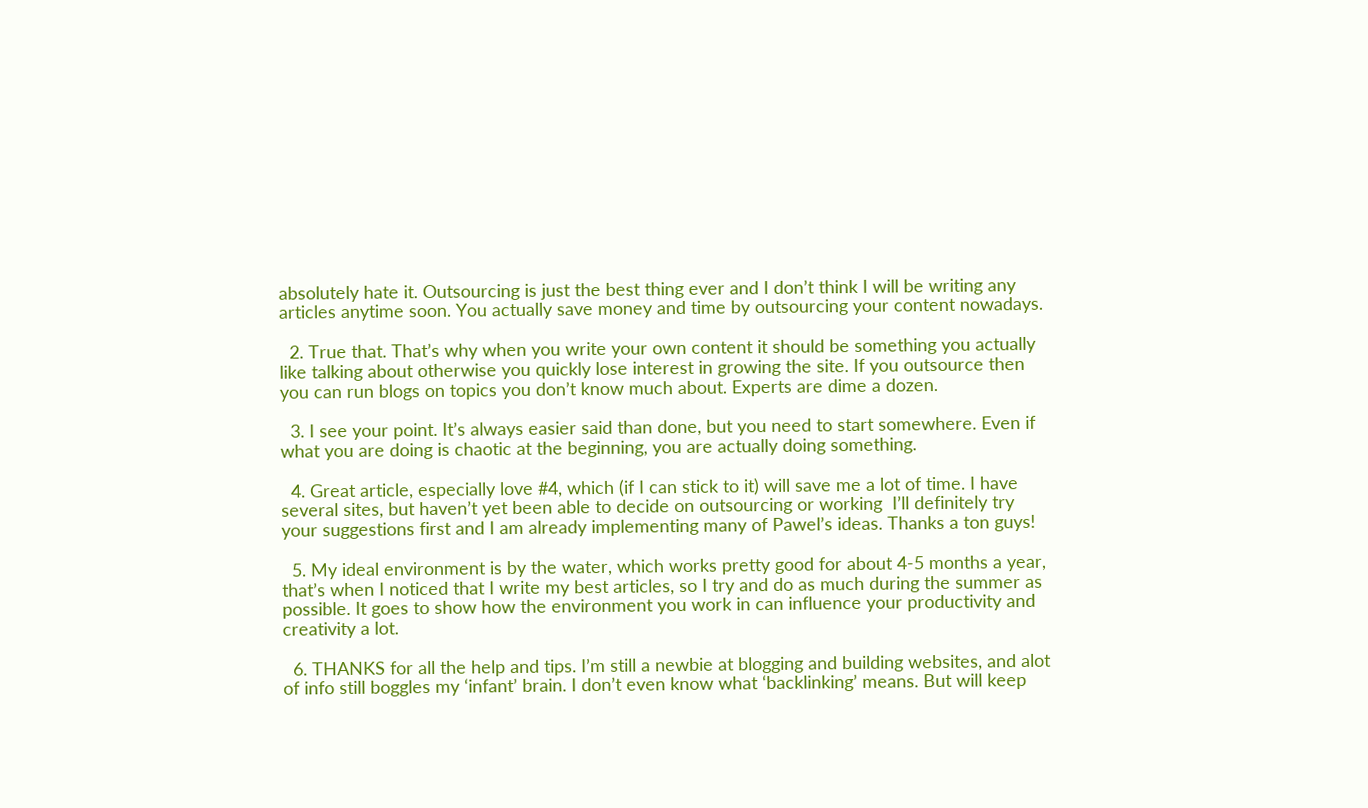absolutely hate it. Outsourcing is just the best thing ever and I don’t think I will be writing any articles anytime soon. You actually save money and time by outsourcing your content nowadays.

  2. True that. That’s why when you write your own content it should be something you actually like talking about otherwise you quickly lose interest in growing the site. If you outsource then you can run blogs on topics you don’t know much about. Experts are dime a dozen.

  3. I see your point. It’s always easier said than done, but you need to start somewhere. Even if what you are doing is chaotic at the beginning, you are actually doing something.

  4. Great article, especially love #4, which (if I can stick to it) will save me a lot of time. I have several sites, but haven’t yet been able to decide on outsourcing or working  I’ll definitely try your suggestions first and I am already implementing many of Pawel’s ideas. Thanks a ton guys!

  5. My ideal environment is by the water, which works pretty good for about 4-5 months a year, that’s when I noticed that I write my best articles, so I try and do as much during the summer as possible. It goes to show how the environment you work in can influence your productivity and creativity a lot.

  6. THANKS for all the help and tips. I’m still a newbie at blogging and building websites, and alot of info still boggles my ‘infant’ brain. I don’t even know what ‘backlinking’ means. But will keep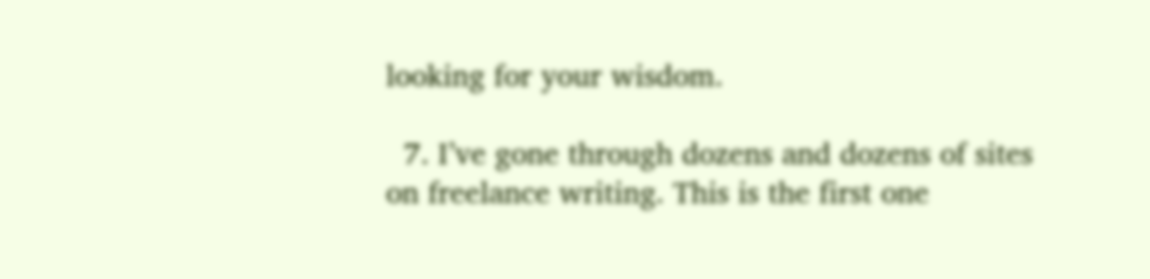looking for your wisdom.

  7. I’ve gone through dozens and dozens of sites on freelance writing. This is the first one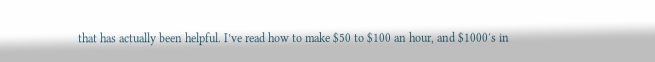that has actually been helpful. I’ve read how to make $50 to $100 an hour, and $1000′s in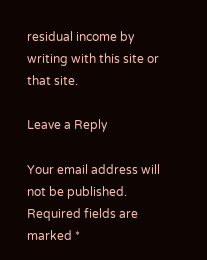residual income by writing with this site or that site.

Leave a Reply

Your email address will not be published. Required fields are marked *